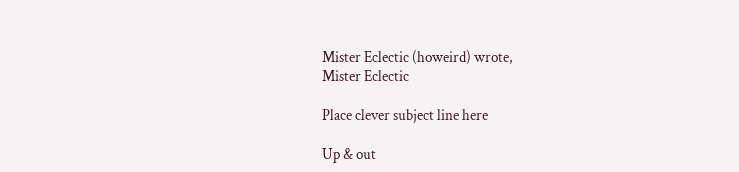Mister Eclectic (howeird) wrote,
Mister Eclectic

Place clever subject line here

Up & out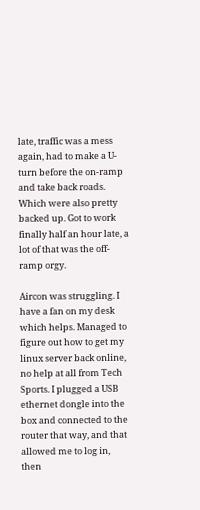late, traffic was a mess again, had to make a U-turn before the on-ramp and take back roads. Which were also pretty backed up. Got to work finally half an hour late, a lot of that was the off-ramp orgy.

Aircon was struggling. I have a fan on my desk which helps. Managed to figure out how to get my linux server back online, no help at all from Tech Sports. I plugged a USB ethernet dongle into the box and connected to the router that way, and that allowed me to log in, then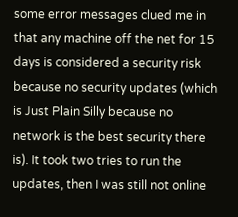some error messages clued me in that any machine off the net for 15 days is considered a security risk because no security updates (which is Just Plain Silly because no network is the best security there is). It took two tries to run the updates, then I was still not online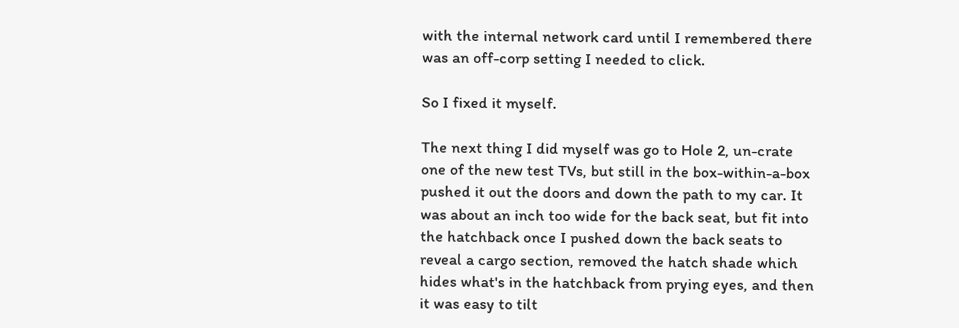with the internal network card until I remembered there was an off-corp setting I needed to click.

So I fixed it myself.

The next thing I did myself was go to Hole 2, un-crate one of the new test TVs, but still in the box-within-a-box pushed it out the doors and down the path to my car. It was about an inch too wide for the back seat, but fit into the hatchback once I pushed down the back seats to reveal a cargo section, removed the hatch shade which hides what's in the hatchback from prying eyes, and then it was easy to tilt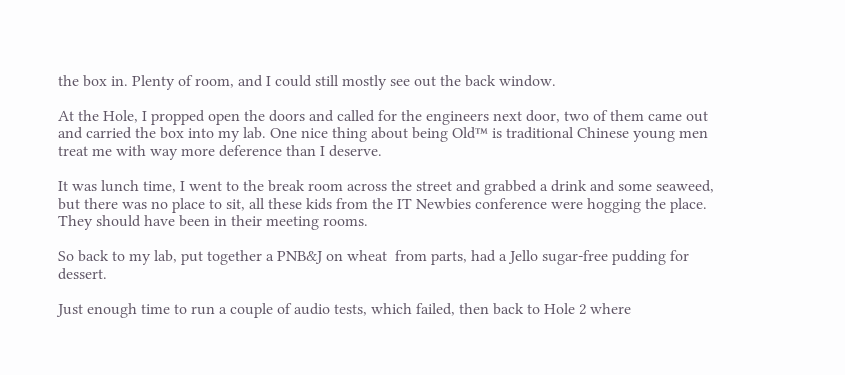the box in. Plenty of room, and I could still mostly see out the back window.

At the Hole, I propped open the doors and called for the engineers next door, two of them came out and carried the box into my lab. One nice thing about being Old™ is traditional Chinese young men treat me with way more deference than I deserve.

It was lunch time, I went to the break room across the street and grabbed a drink and some seaweed, but there was no place to sit, all these kids from the IT Newbies conference were hogging the place. They should have been in their meeting rooms.

So back to my lab, put together a PNB&J on wheat  from parts, had a Jello sugar-free pudding for dessert.

Just enough time to run a couple of audio tests, which failed, then back to Hole 2 where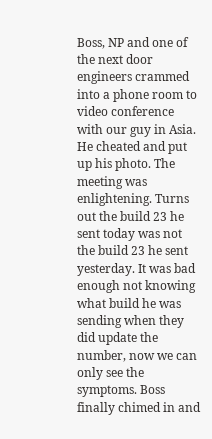Boss, NP and one of the next door engineers crammed into a phone room to video conference with our guy in Asia. He cheated and put up his photo. The meeting was enlightening. Turns out the build 23 he sent today was not the build 23 he sent yesterday. It was bad enough not knowing what build he was sending when they did update the number, now we can only see the symptoms. Boss finally chimed in and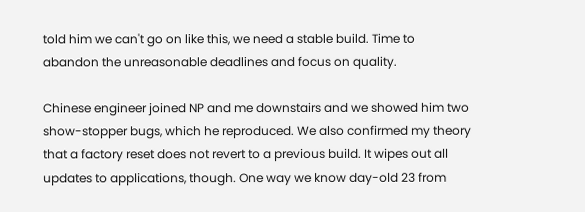told him we can't go on like this, we need a stable build. Time to abandon the unreasonable deadlines and focus on quality.

Chinese engineer joined NP and me downstairs and we showed him two show-stopper bugs, which he reproduced. We also confirmed my theory that a factory reset does not revert to a previous build. It wipes out all updates to applications, though. One way we know day-old 23 from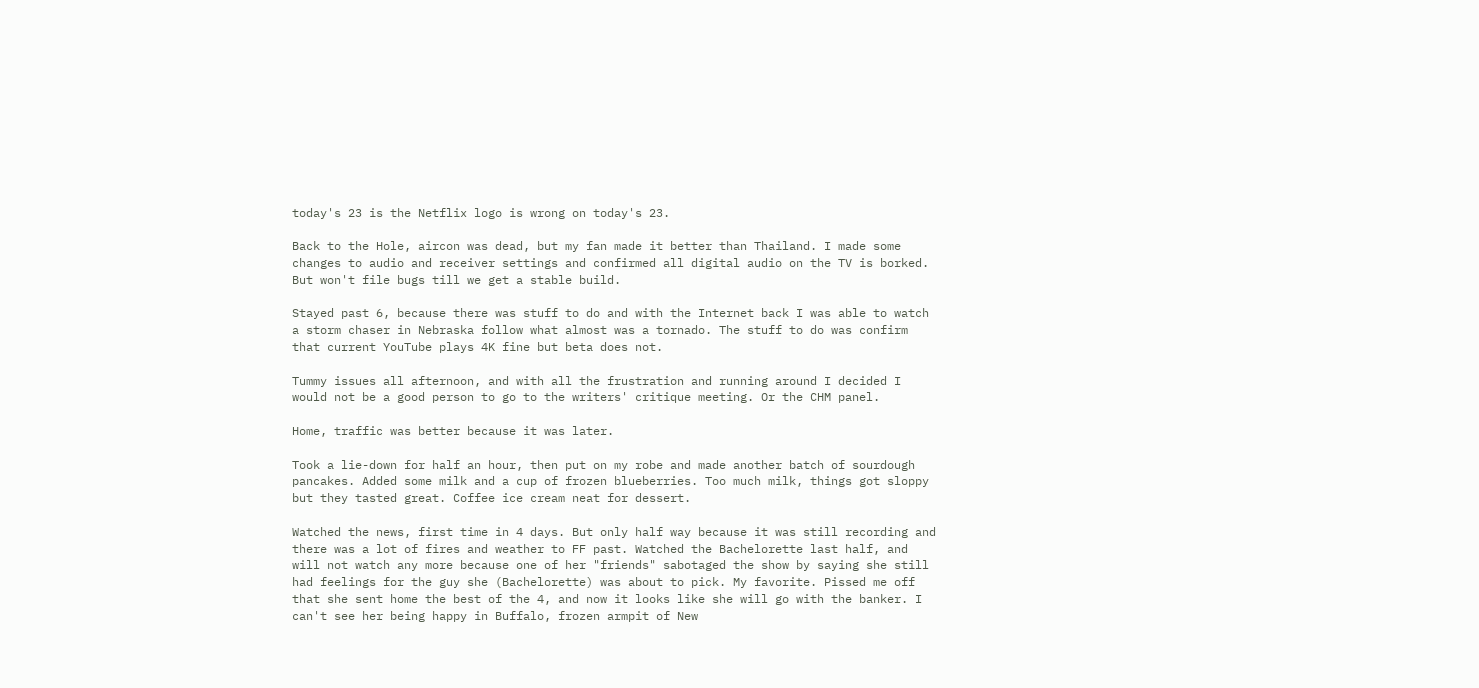today's 23 is the Netflix logo is wrong on today's 23.

Back to the Hole, aircon was dead, but my fan made it better than Thailand. I made some changes to audio and receiver settings and confirmed all digital audio on the TV is borked. But won't file bugs till we get a stable build.

Stayed past 6, because there was stuff to do and with the Internet back I was able to watch a storm chaser in Nebraska follow what almost was a tornado. The stuff to do was confirm that current YouTube plays 4K fine but beta does not.

Tummy issues all afternoon, and with all the frustration and running around I decided I would not be a good person to go to the writers' critique meeting. Or the CHM panel.

Home, traffic was better because it was later.

Took a lie-down for half an hour, then put on my robe and made another batch of sourdough pancakes. Added some milk and a cup of frozen blueberries. Too much milk, things got sloppy but they tasted great. Coffee ice cream neat for dessert.

Watched the news, first time in 4 days. But only half way because it was still recording and there was a lot of fires and weather to FF past. Watched the Bachelorette last half, and will not watch any more because one of her "friends" sabotaged the show by saying she still had feelings for the guy she (Bachelorette) was about to pick. My favorite. Pissed me off that she sent home the best of the 4, and now it looks like she will go with the banker. I can't see her being happy in Buffalo, frozen armpit of New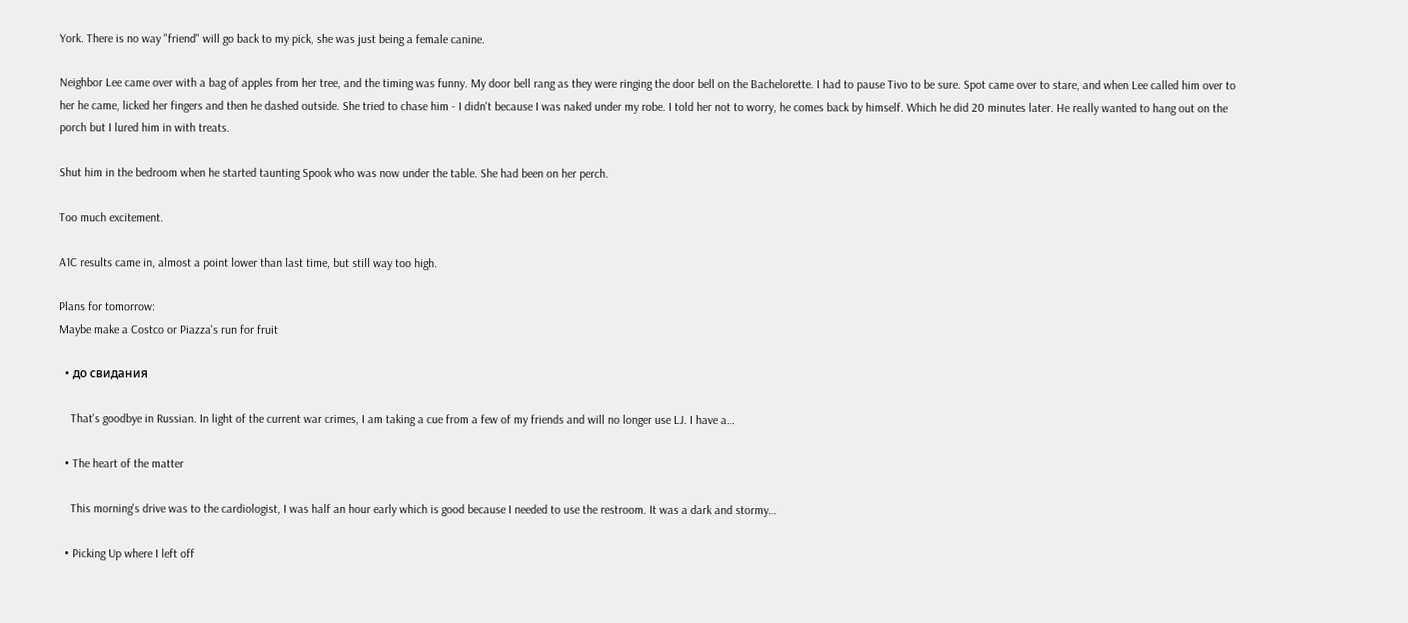York. There is no way "friend" will go back to my pick, she was just being a female canine.

Neighbor Lee came over with a bag of apples from her tree, and the timing was funny. My door bell rang as they were ringing the door bell on the Bachelorette. I had to pause Tivo to be sure. Spot came over to stare, and when Lee called him over to her he came, licked her fingers and then he dashed outside. She tried to chase him - I didn't because I was naked under my robe. I told her not to worry, he comes back by himself. Which he did 20 minutes later. He really wanted to hang out on the porch but I lured him in with treats.

Shut him in the bedroom when he started taunting Spook who was now under the table. She had been on her perch.

Too much excitement.

A1C results came in, almost a point lower than last time, but still way too high.

Plans for tomorrow:
Maybe make a Costco or Piazza's run for fruit

  • до свидания

    That's goodbye in Russian. In light of the current war crimes, I am taking a cue from a few of my friends and will no longer use LJ. I have a…

  • The heart of the matter

    This morning's drive was to the cardiologist, I was half an hour early which is good because I needed to use the restroom. It was a dark and stormy…

  • Picking Up where I left off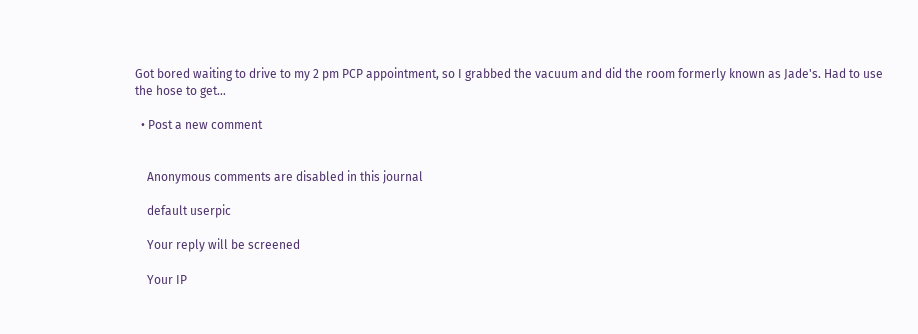Got bored waiting to drive to my 2 pm PCP appointment, so I grabbed the vacuum and did the room formerly known as Jade's. Had to use the hose to get…

  • Post a new comment


    Anonymous comments are disabled in this journal

    default userpic

    Your reply will be screened

    Your IP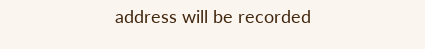address will be recorded